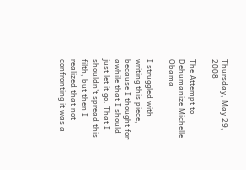Thursday, May 29, 2008

The Attempt to Dehumanize Michelle Obama

I struggled with writing this piece, because I thought for awhile that I should just let it go. That I shouldn't spread this filth, but then I realized that not confronting it was a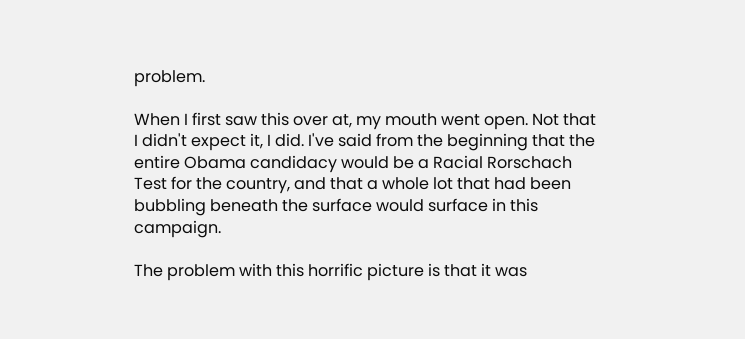problem.

When I first saw this over at, my mouth went open. Not that I didn't expect it, I did. I've said from the beginning that the entire Obama candidacy would be a Racial Rorschach Test for the country, and that a whole lot that had been bubbling beneath the surface would surface in this campaign.

The problem with this horrific picture is that it was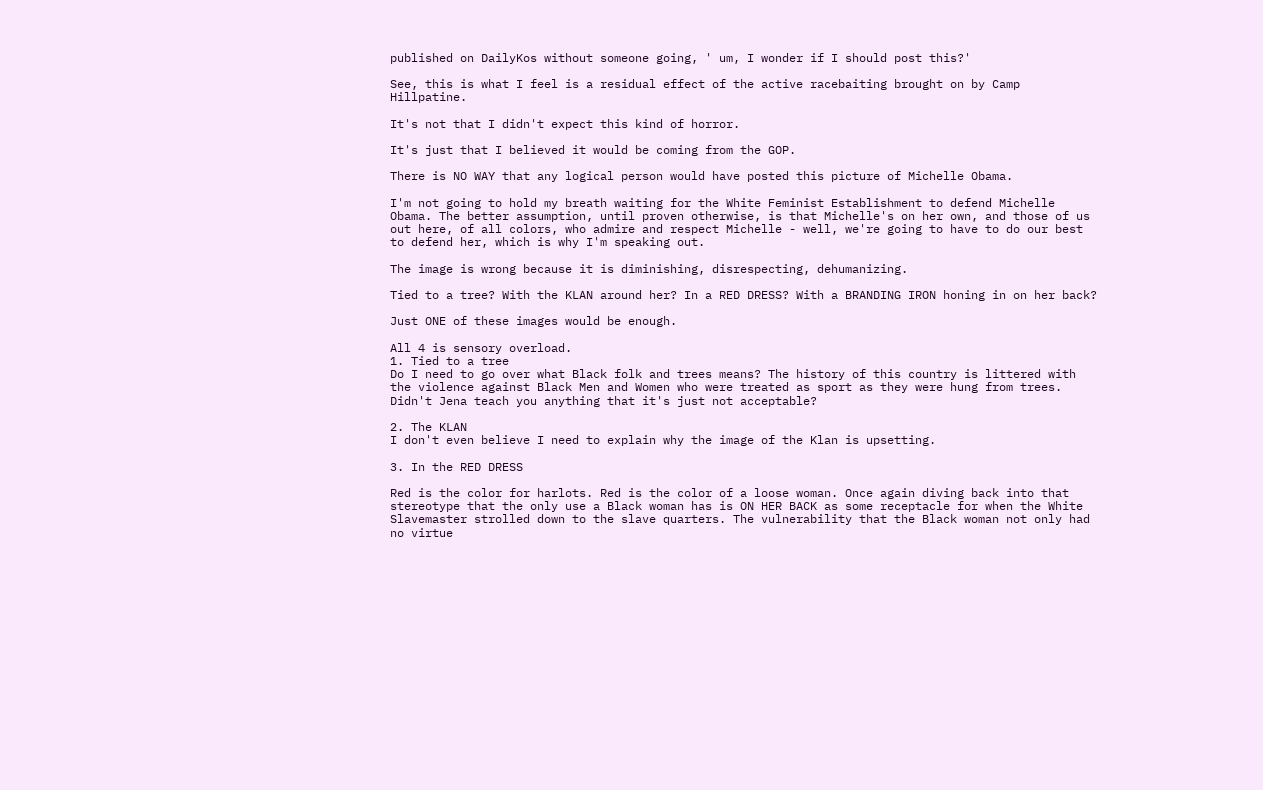published on DailyKos without someone going, ' um, I wonder if I should post this?'

See, this is what I feel is a residual effect of the active racebaiting brought on by Camp Hillpatine.

It's not that I didn't expect this kind of horror.

It's just that I believed it would be coming from the GOP.

There is NO WAY that any logical person would have posted this picture of Michelle Obama.

I'm not going to hold my breath waiting for the White Feminist Establishment to defend Michelle Obama. The better assumption, until proven otherwise, is that Michelle's on her own, and those of us out here, of all colors, who admire and respect Michelle - well, we're going to have to do our best to defend her, which is why I'm speaking out.

The image is wrong because it is diminishing, disrespecting, dehumanizing.

Tied to a tree? With the KLAN around her? In a RED DRESS? With a BRANDING IRON honing in on her back?

Just ONE of these images would be enough.

All 4 is sensory overload.
1. Tied to a tree
Do I need to go over what Black folk and trees means? The history of this country is littered with the violence against Black Men and Women who were treated as sport as they were hung from trees. Didn't Jena teach you anything that it's just not acceptable?

2. The KLAN
I don't even believe I need to explain why the image of the Klan is upsetting.

3. In the RED DRESS

Red is the color for harlots. Red is the color of a loose woman. Once again diving back into that stereotype that the only use a Black woman has is ON HER BACK as some receptacle for when the White Slavemaster strolled down to the slave quarters. The vulnerability that the Black woman not only had no virtue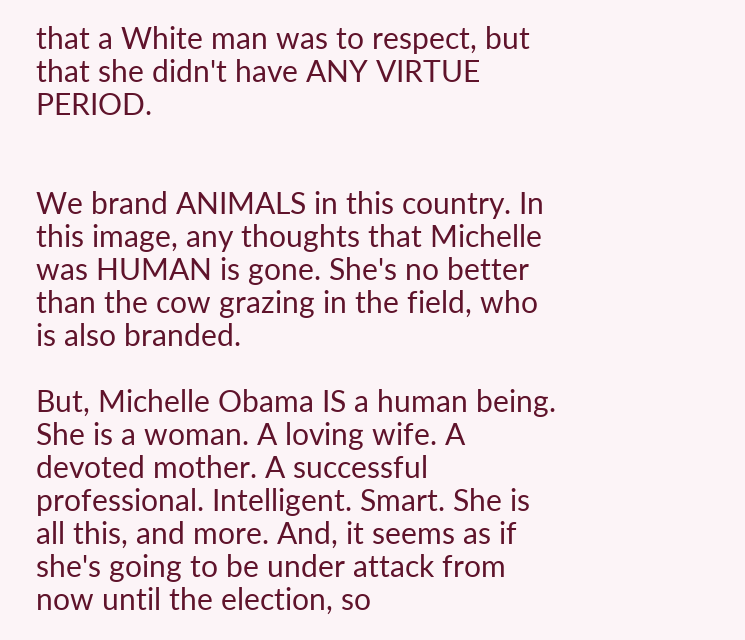that a White man was to respect, but that she didn't have ANY VIRTUE PERIOD.


We brand ANIMALS in this country. In this image, any thoughts that Michelle was HUMAN is gone. She's no better than the cow grazing in the field, who is also branded.

But, Michelle Obama IS a human being. She is a woman. A loving wife. A devoted mother. A successful professional. Intelligent. Smart. She is all this, and more. And, it seems as if she's going to be under attack from now until the election, so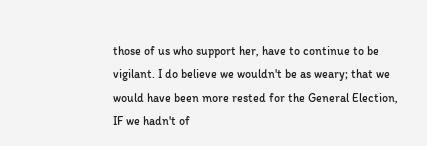those of us who support her, have to continue to be vigilant. I do believe we wouldn't be as weary; that we would have been more rested for the General Election, IF we hadn't of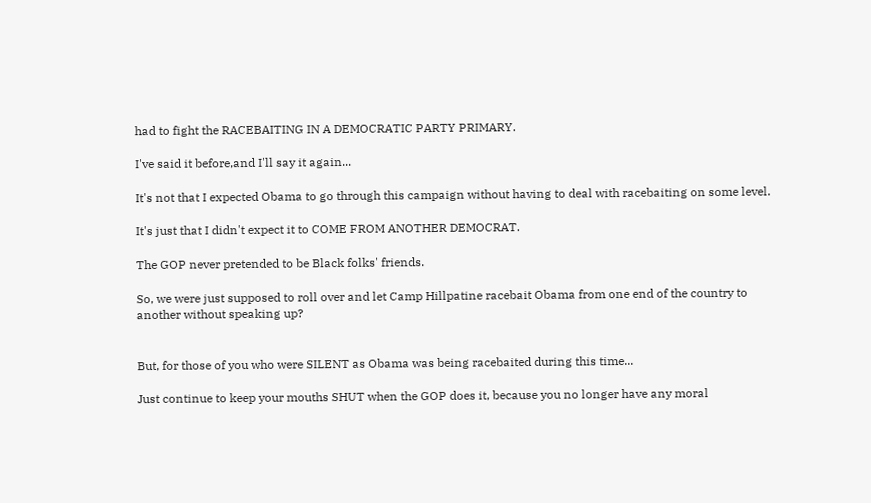had to fight the RACEBAITING IN A DEMOCRATIC PARTY PRIMARY.

I've said it before,and I'll say it again...

It's not that I expected Obama to go through this campaign without having to deal with racebaiting on some level.

It's just that I didn't expect it to COME FROM ANOTHER DEMOCRAT.

The GOP never pretended to be Black folks' friends.

So, we were just supposed to roll over and let Camp Hillpatine racebait Obama from one end of the country to another without speaking up?


But, for those of you who were SILENT as Obama was being racebaited during this time...

Just continue to keep your mouths SHUT when the GOP does it, because you no longer have any moral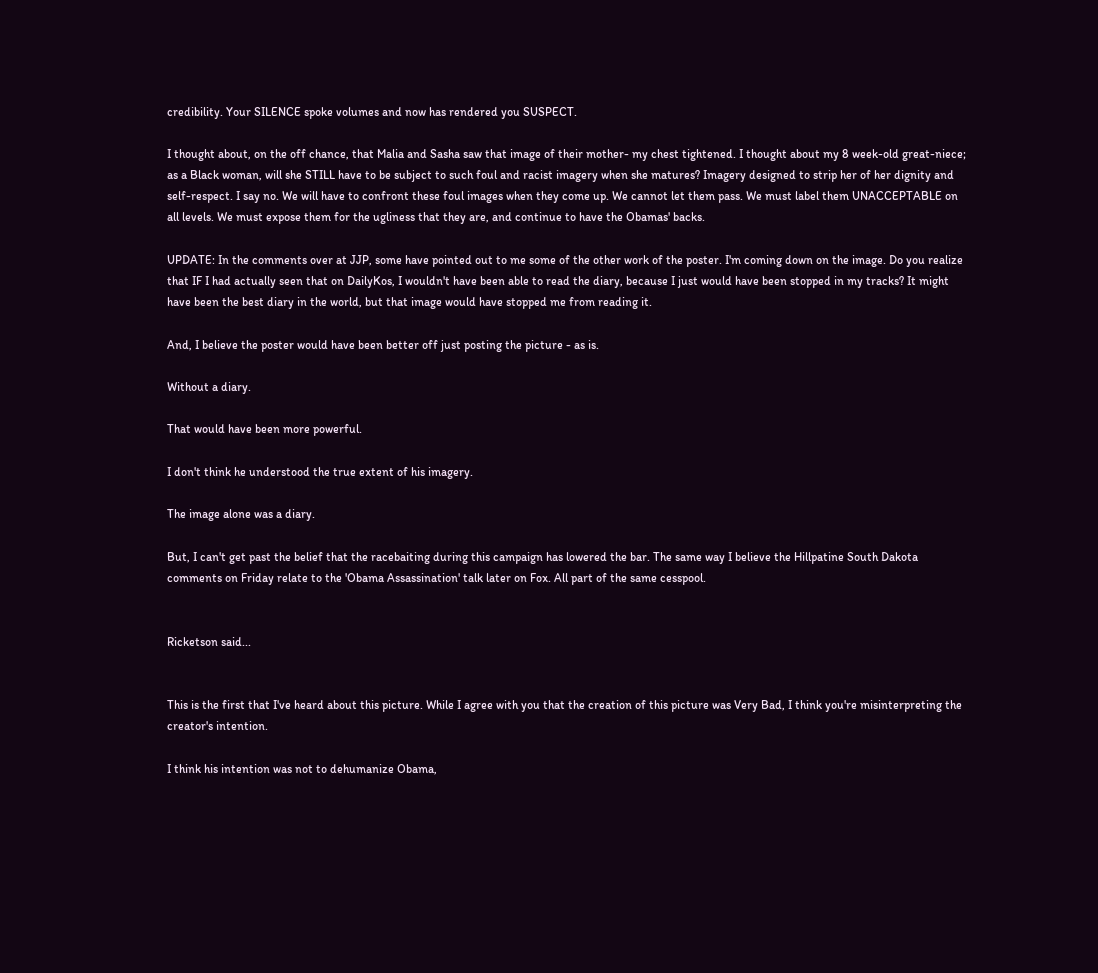credibility. Your SILENCE spoke volumes and now has rendered you SUSPECT.

I thought about, on the off chance, that Malia and Sasha saw that image of their mother- my chest tightened. I thought about my 8 week-old great-niece; as a Black woman, will she STILL have to be subject to such foul and racist imagery when she matures? Imagery designed to strip her of her dignity and self-respect. I say no. We will have to confront these foul images when they come up. We cannot let them pass. We must label them UNACCEPTABLE on all levels. We must expose them for the ugliness that they are, and continue to have the Obamas' backs.

UPDATE: In the comments over at JJP, some have pointed out to me some of the other work of the poster. I'm coming down on the image. Do you realize that IF I had actually seen that on DailyKos, I wouldn't have been able to read the diary, because I just would have been stopped in my tracks? It might have been the best diary in the world, but that image would have stopped me from reading it.

And, I believe the poster would have been better off just posting the picture - as is.

Without a diary.

That would have been more powerful.

I don't think he understood the true extent of his imagery.

The image alone was a diary.

But, I can't get past the belief that the racebaiting during this campaign has lowered the bar. The same way I believe the Hillpatine South Dakota comments on Friday relate to the 'Obama Assassination' talk later on Fox. All part of the same cesspool.


Ricketson said...


This is the first that I've heard about this picture. While I agree with you that the creation of this picture was Very Bad, I think you're misinterpreting the creator's intention.

I think his intention was not to dehumanize Obama,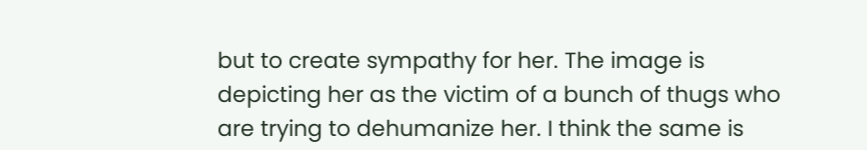but to create sympathy for her. The image is depicting her as the victim of a bunch of thugs who are trying to dehumanize her. I think the same is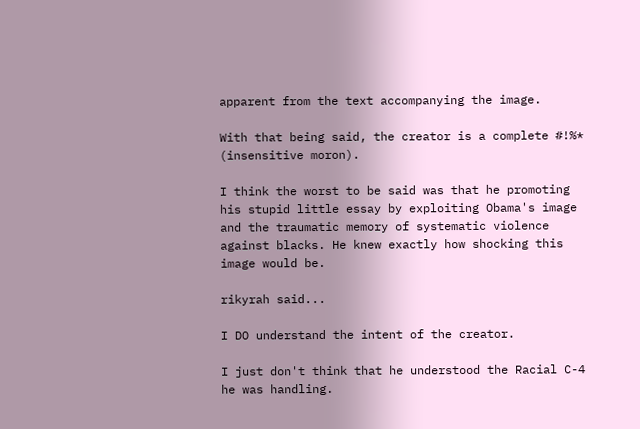apparent from the text accompanying the image.

With that being said, the creator is a complete #!%* (insensitive moron).

I think the worst to be said was that he promoting his stupid little essay by exploiting Obama's image and the traumatic memory of systematic violence against blacks. He knew exactly how shocking this image would be.

rikyrah said...

I DO understand the intent of the creator.

I just don't think that he understood the Racial C-4 he was handling.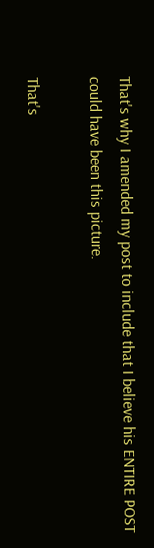That's why I amended my post to include that I believe his ENTIRE POST could have been this picture.

That's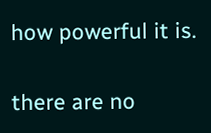how powerful it is.

there are no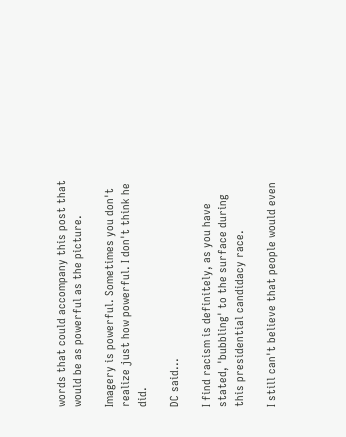words that could accompany this post that would be as powerful as the picture.

Imagery is powerful. Sometimes you don't realize just how powerful. I don't think he did.

DC said...

I find racism is definitely, as you have stated, 'bubbling' to the surface during this presidential candidacy race.

I still can't believe that people would even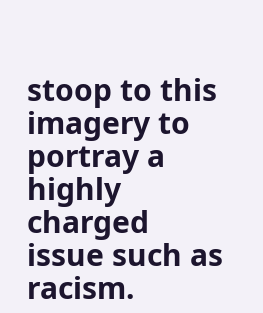stoop to this imagery to portray a highly charged issue such as racism.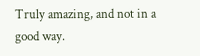Truly amazing, and not in a good way.